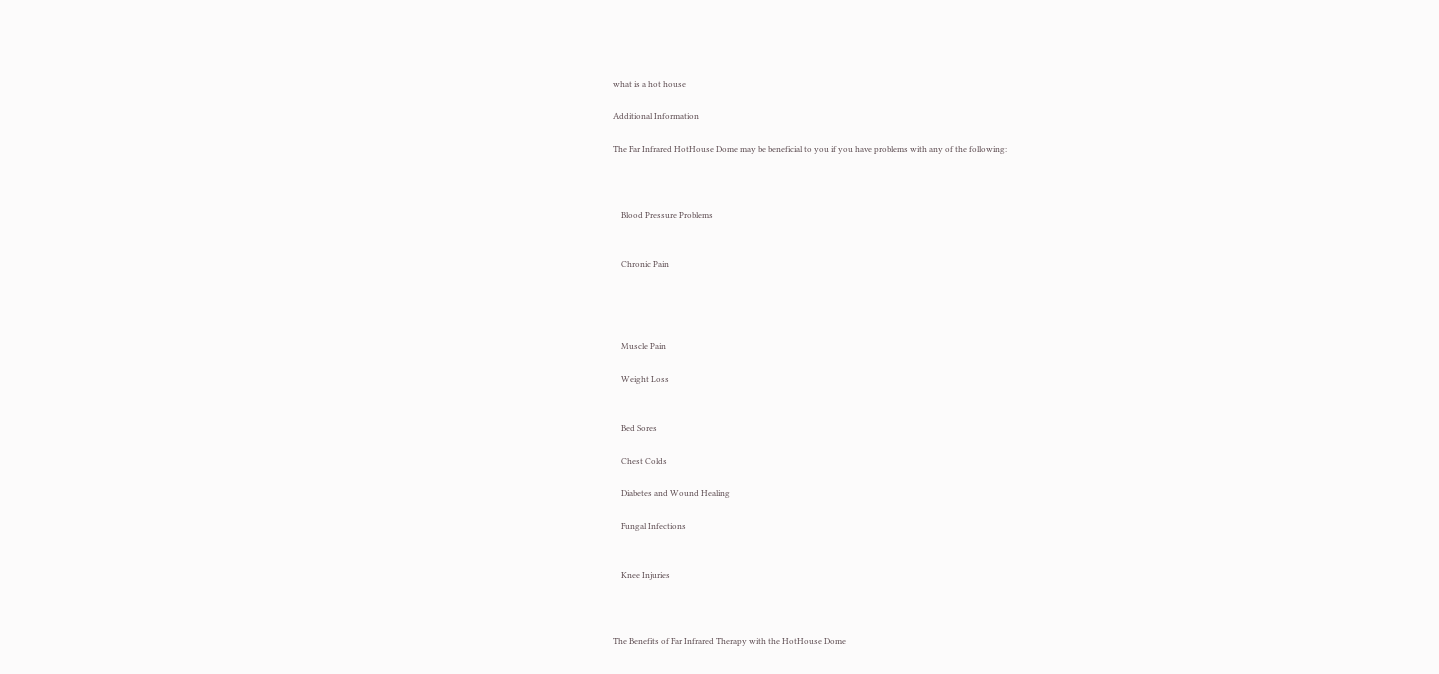what is a hot house

Additional Information

The Far Infrared HotHouse Dome may be beneficial to you if you have problems with any of the following:



    Blood Pressure Problems


    Chronic Pain




    Muscle Pain

    Weight Loss


    Bed Sores

    Chest Colds

    Diabetes and Wound Healing

    Fungal Infections


    Knee Injuries



The Benefits of Far Infrared Therapy with the HotHouse Dome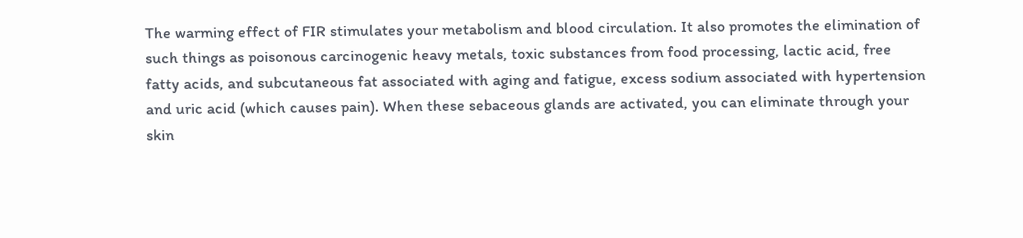The warming effect of FIR stimulates your metabolism and blood circulation. It also promotes the elimination of such things as poisonous carcinogenic heavy metals, toxic substances from food processing, lactic acid, free fatty acids, and subcutaneous fat associated with aging and fatigue, excess sodium associated with hypertension and uric acid (which causes pain). When these sebaceous glands are activated, you can eliminate through your skin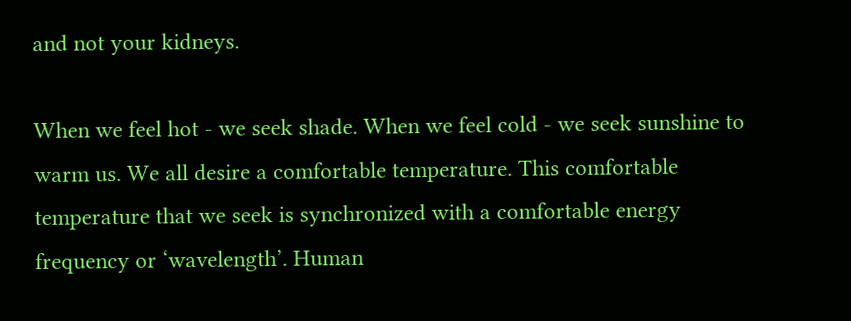and not your kidneys.

When we feel hot - we seek shade. When we feel cold - we seek sunshine to warm us. We all desire a comfortable temperature. This comfortable temperature that we seek is synchronized with a comfortable energy frequency or ‘wavelength’. Human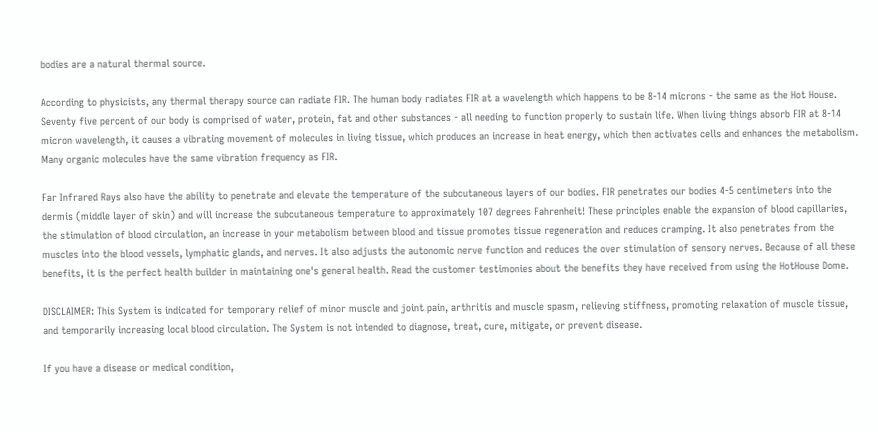bodies are a natural thermal source.

According to physicists, any thermal therapy source can radiate FIR. The human body radiates FIR at a wavelength which happens to be 8-14 microns - the same as the Hot House. Seventy five percent of our body is comprised of water, protein, fat and other substances - all needing to function properly to sustain life. When living things absorb FIR at 8-14 micron wavelength, it causes a vibrating movement of molecules in living tissue, which produces an increase in heat energy, which then activates cells and enhances the metabolism. Many organic molecules have the same vibration frequency as FIR.

Far Infrared Rays also have the ability to penetrate and elevate the temperature of the subcutaneous layers of our bodies. FIR penetrates our bodies 4-5 centimeters into the dermis (middle layer of skin) and will increase the subcutaneous temperature to approximately 107 degrees Fahrenheit! These principles enable the expansion of blood capillaries, the stimulation of blood circulation, an increase in your metabolism between blood and tissue promotes tissue regeneration and reduces cramping. It also penetrates from the muscles into the blood vessels, lymphatic glands, and nerves. It also adjusts the autonomic nerve function and reduces the over stimulation of sensory nerves. Because of all these benefits, it is the perfect health builder in maintaining one's general health. Read the customer testimonies about the benefits they have received from using the HotHouse Dome.

DISCLAIMER: This System is indicated for temporary relief of minor muscle and joint pain, arthritis and muscle spasm, relieving stiffness, promoting relaxation of muscle tissue, and temporarily increasing local blood circulation. The System is not intended to diagnose, treat, cure, mitigate, or prevent disease.

If you have a disease or medical condition,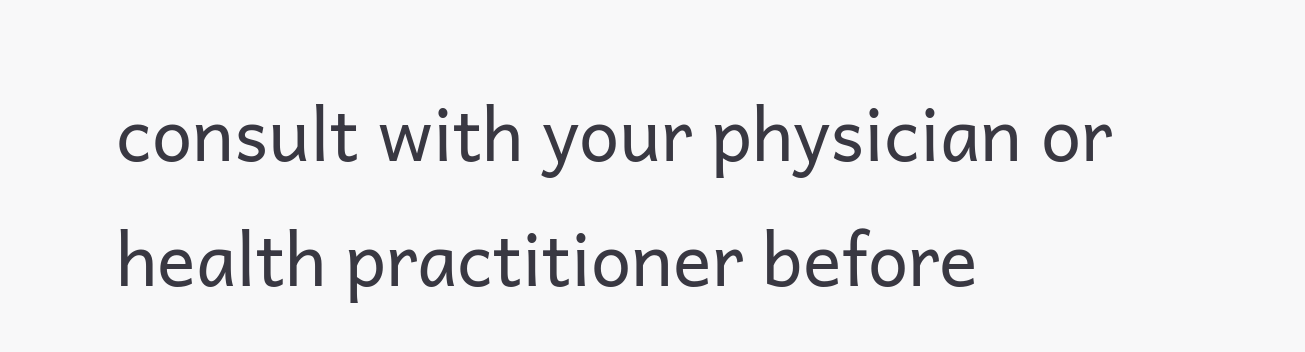consult with your physician or health practitioner before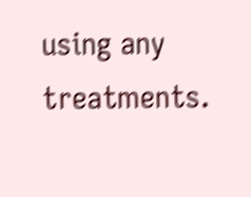using any treatments.